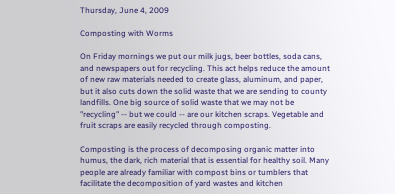Thursday, June 4, 2009

Composting with Worms

On Friday mornings we put our milk jugs, beer bottles, soda cans, and newspapers out for recycling. This act helps reduce the amount of new raw materials needed to create glass, aluminum, and paper, but it also cuts down the solid waste that we are sending to county landfills. One big source of solid waste that we may not be "recycling" -- but we could -- are our kitchen scraps. Vegetable and fruit scraps are easily recycled through composting.

Composting is the process of decomposing organic matter into humus, the dark, rich material that is essential for healthy soil. Many people are already familiar with compost bins or tumblers that facilitate the decomposition of yard wastes and kitchen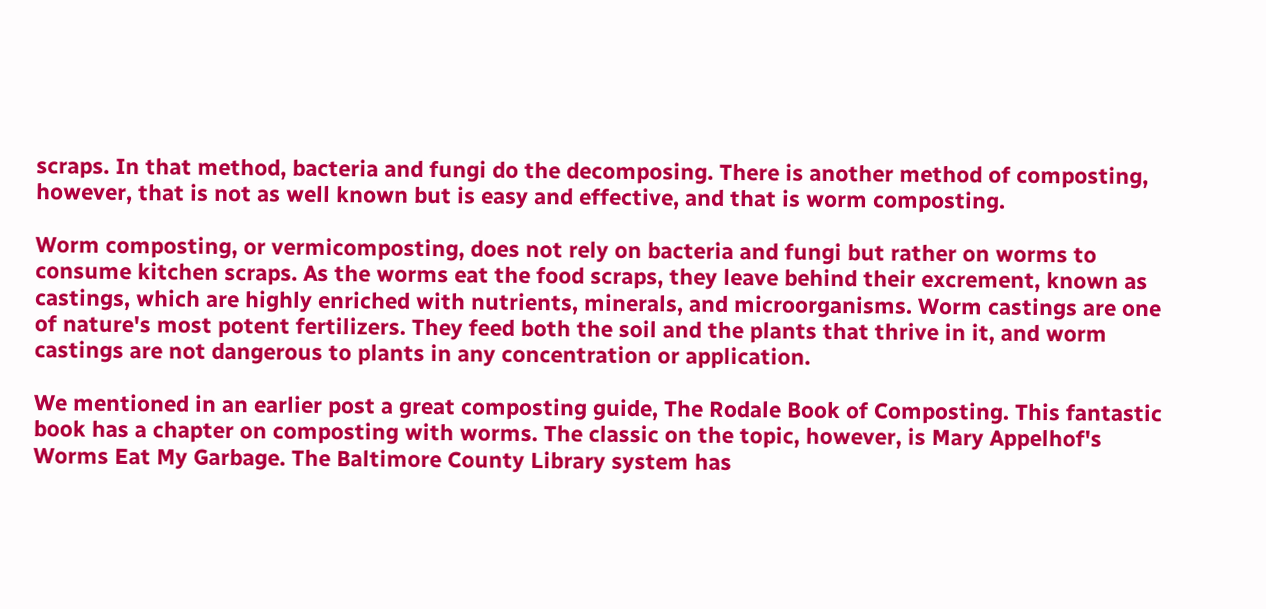scraps. In that method, bacteria and fungi do the decomposing. There is another method of composting, however, that is not as well known but is easy and effective, and that is worm composting.

Worm composting, or vermicomposting, does not rely on bacteria and fungi but rather on worms to consume kitchen scraps. As the worms eat the food scraps, they leave behind their excrement, known as castings, which are highly enriched with nutrients, minerals, and microorganisms. Worm castings are one of nature's most potent fertilizers. They feed both the soil and the plants that thrive in it, and worm castings are not dangerous to plants in any concentration or application.

We mentioned in an earlier post a great composting guide, The Rodale Book of Composting. This fantastic book has a chapter on composting with worms. The classic on the topic, however, is Mary Appelhof's Worms Eat My Garbage. The Baltimore County Library system has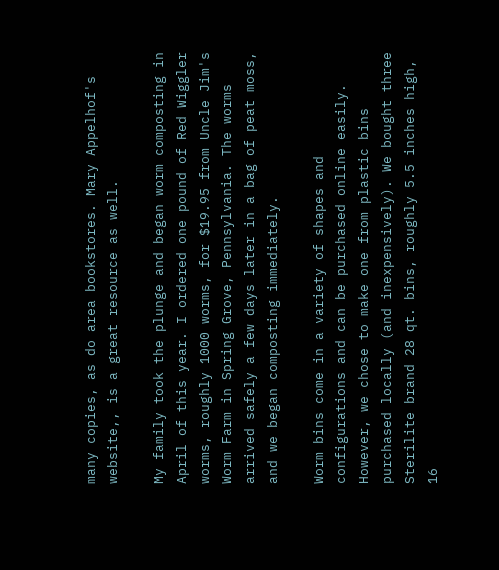many copies, as do area bookstores. Mary Appelhof's website,, is a great resource as well.

My family took the plunge and began worm composting in April of this year. I ordered one pound of Red Wiggler worms, roughly 1000 worms, for $19.95 from Uncle Jim's Worm Farm in Spring Grove, Pennsylvania. The worms arrived safely a few days later in a bag of peat moss, and we began composting immediately.

Worm bins come in a variety of shapes and configurations and can be purchased online easily. However, we chose to make one from plastic bins purchased locally (and inexpensively). We bought three Sterilite brand 28 qt. bins, roughly 5.5 inches high, 16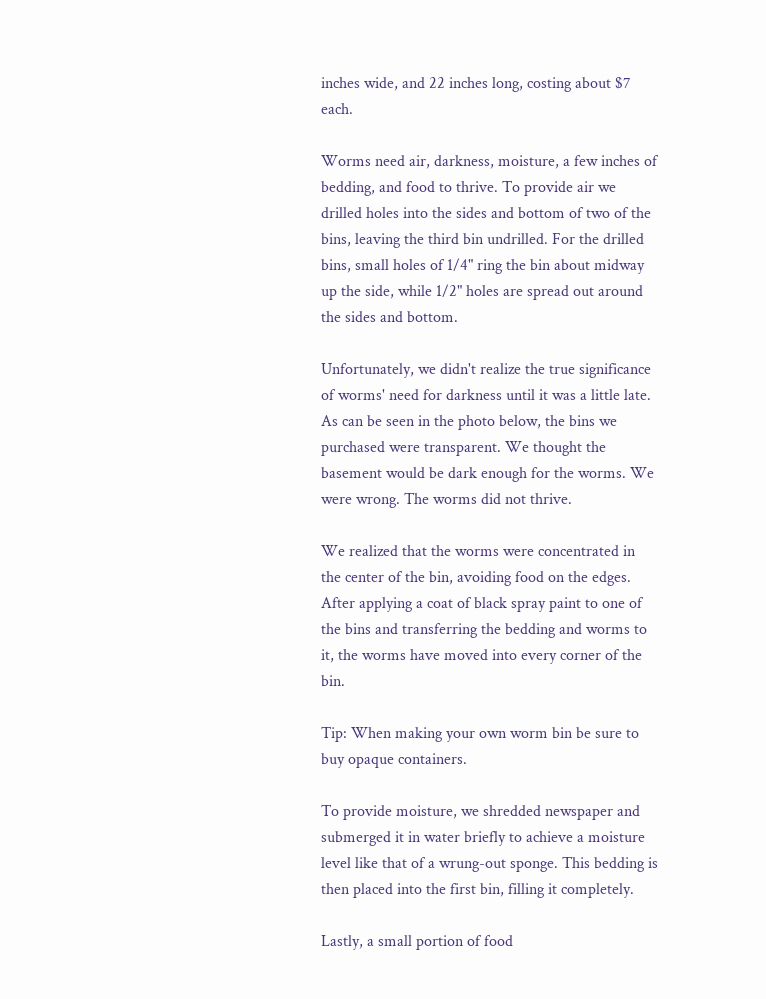inches wide, and 22 inches long, costing about $7 each.

Worms need air, darkness, moisture, a few inches of bedding, and food to thrive. To provide air we drilled holes into the sides and bottom of two of the bins, leaving the third bin undrilled. For the drilled bins, small holes of 1/4" ring the bin about midway up the side, while 1/2" holes are spread out around the sides and bottom.

Unfortunately, we didn't realize the true significance of worms' need for darkness until it was a little late. As can be seen in the photo below, the bins we purchased were transparent. We thought the basement would be dark enough for the worms. We were wrong. The worms did not thrive.

We realized that the worms were concentrated in the center of the bin, avoiding food on the edges. After applying a coat of black spray paint to one of the bins and transferring the bedding and worms to it, the worms have moved into every corner of the bin.

Tip: When making your own worm bin be sure to buy opaque containers.

To provide moisture, we shredded newspaper and submerged it in water briefly to achieve a moisture level like that of a wrung-out sponge. This bedding is then placed into the first bin, filling it completely.

Lastly, a small portion of food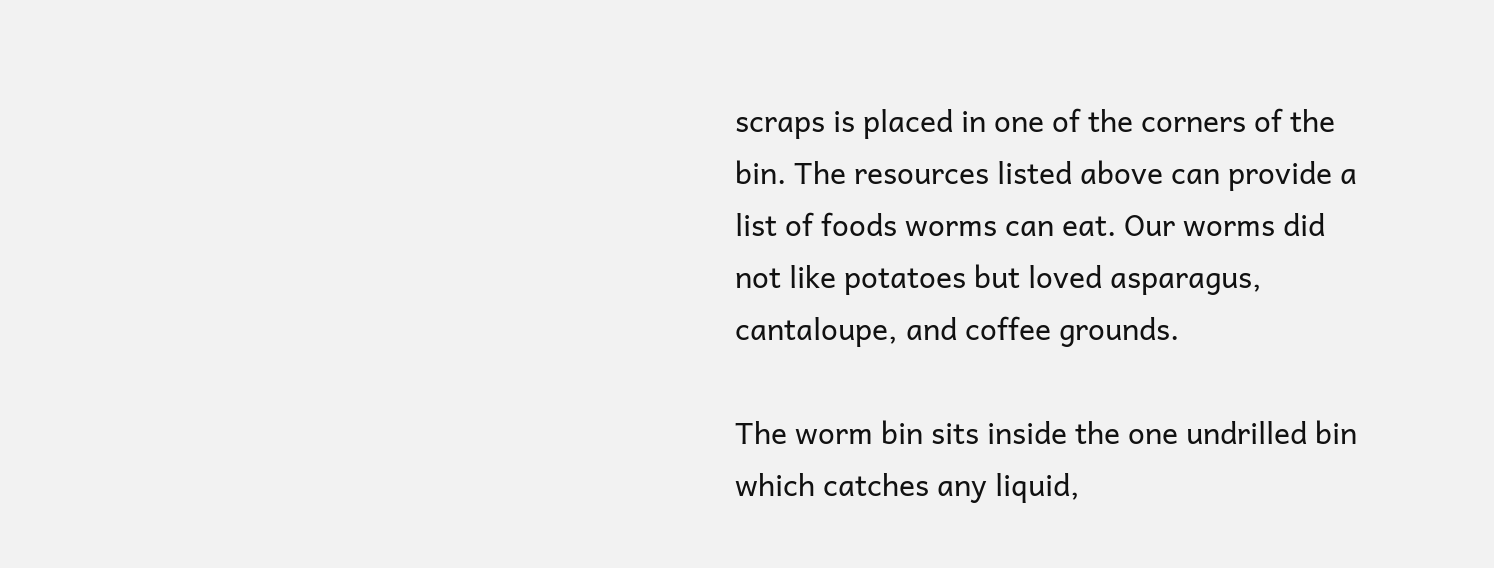scraps is placed in one of the corners of the bin. The resources listed above can provide a list of foods worms can eat. Our worms did not like potatoes but loved asparagus, cantaloupe, and coffee grounds.

The worm bin sits inside the one undrilled bin which catches any liquid,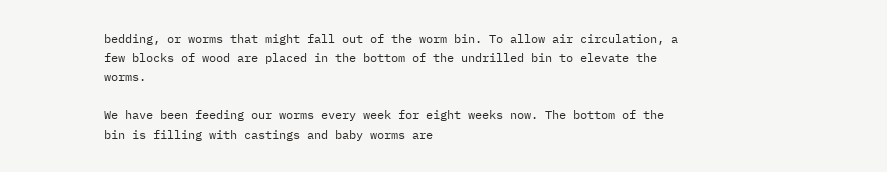bedding, or worms that might fall out of the worm bin. To allow air circulation, a few blocks of wood are placed in the bottom of the undrilled bin to elevate the worms.

We have been feeding our worms every week for eight weeks now. The bottom of the bin is filling with castings and baby worms are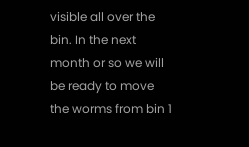visible all over the bin. In the next month or so we will be ready to move the worms from bin 1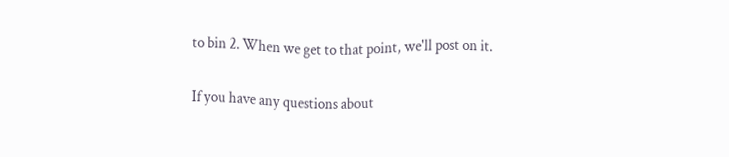to bin 2. When we get to that point, we'll post on it.

If you have any questions about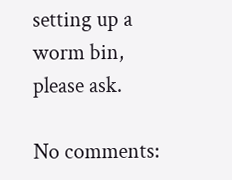setting up a worm bin, please ask.

No comments: